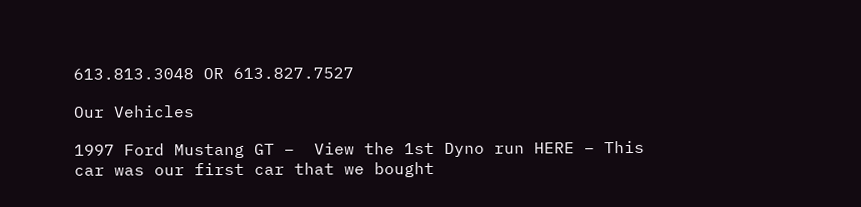613.813.3048 OR 613.827.7527

Our Vehicles

1997 Ford Mustang GT –  View the 1st Dyno run HERE – This car was our first car that we bought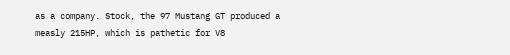as a company. Stock, the 97 Mustang GT produced a measly 215HP, which is pathetic for V8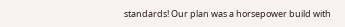standards! Our plan was a horsepower build with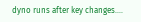dyno runs after key changes....